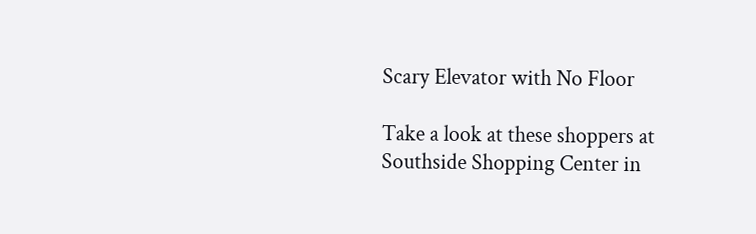Scary Elevator with No Floor

Take a look at these shoppers at Southside Shopping Center in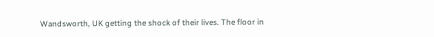Wandsworth, UK getting the shock of their lives. The floor in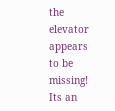the elevator appears to be missing! Its an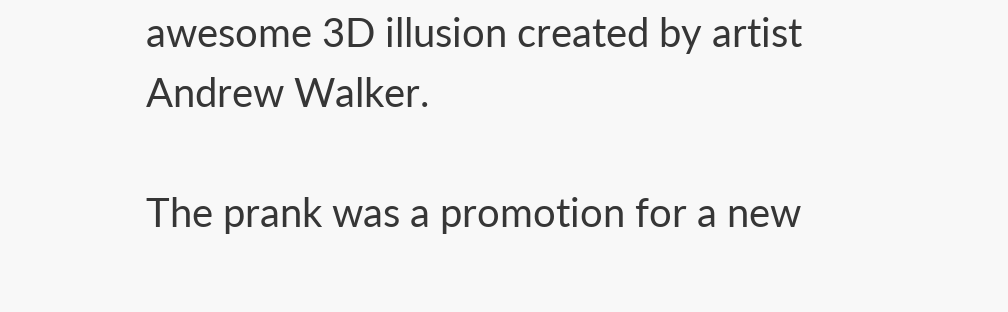awesome 3D illusion created by artist Andrew Walker.

The prank was a promotion for a new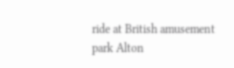ride at British amusement park Alton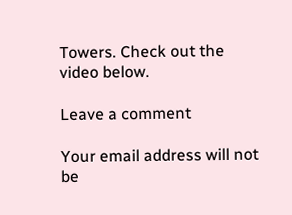Towers. Check out the video below.

Leave a comment

Your email address will not be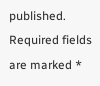published. Required fields are marked *